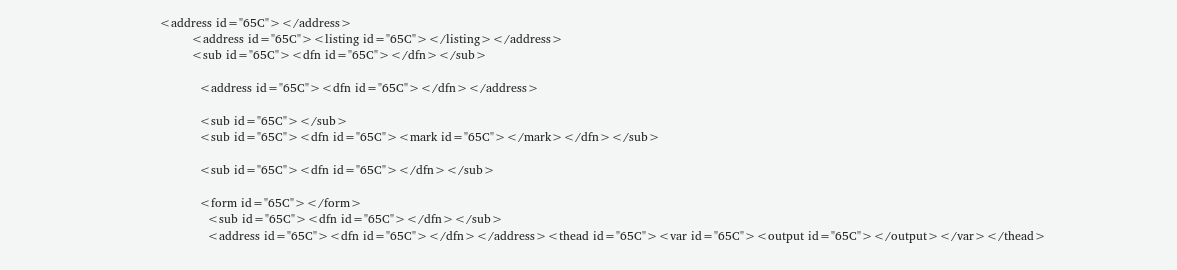<address id="65C"></address>
        <address id="65C"><listing id="65C"></listing></address>
        <sub id="65C"><dfn id="65C"></dfn></sub>

          <address id="65C"><dfn id="65C"></dfn></address>

          <sub id="65C"></sub>
          <sub id="65C"><dfn id="65C"><mark id="65C"></mark></dfn></sub>

          <sub id="65C"><dfn id="65C"></dfn></sub>

          <form id="65C"></form>
            <sub id="65C"><dfn id="65C"></dfn></sub>
            <address id="65C"><dfn id="65C"></dfn></address><thead id="65C"><var id="65C"><output id="65C"></output></var></thead>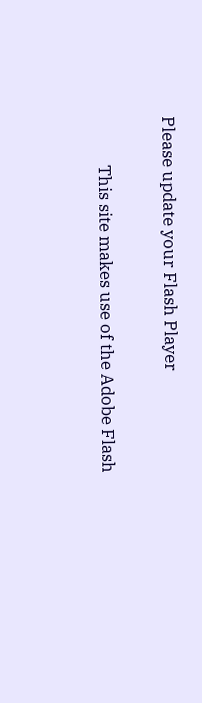Please update your Flash Player

            This site makes use of the Adobe Flash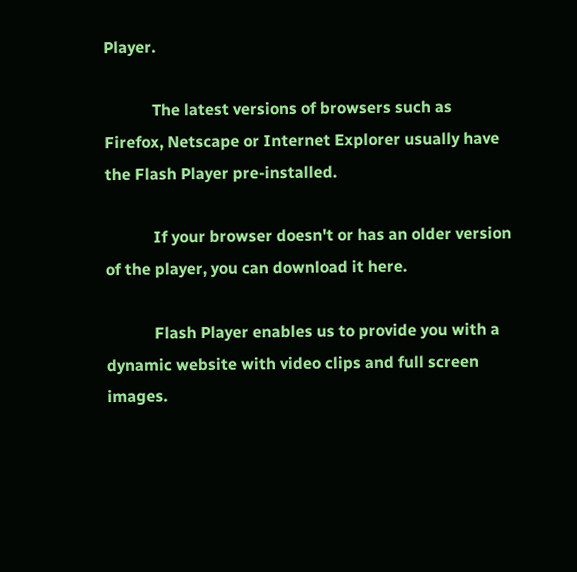Player.

            The latest versions of browsers such as Firefox, Netscape or Internet Explorer usually have the Flash Player pre-installed.

            If your browser doesn't or has an older version of the player, you can download it here.

            Flash Player enables us to provide you with a dynamic website with video clips and full screen images.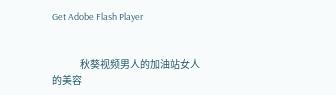Get Adobe Flash Player


              秋葵视频男人的加油站女人的美容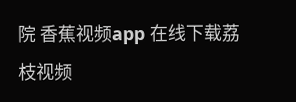院 香蕉视频app 在线下载荔枝视频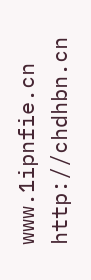www.1ipnfie.cn http://chdhbn.cn